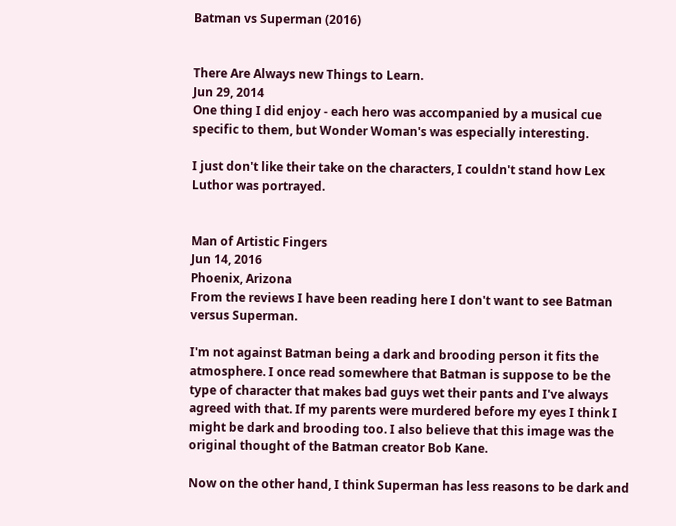Batman vs Superman (2016)


There Are Always new Things to Learn.
Jun 29, 2014
One thing I did enjoy - each hero was accompanied by a musical cue specific to them, but Wonder Woman's was especially interesting.

I just don't like their take on the characters, I couldn't stand how Lex Luthor was portrayed.


Man of Artistic Fingers
Jun 14, 2016
Phoenix, Arizona
From the reviews I have been reading here I don't want to see Batman versus Superman.

I'm not against Batman being a dark and brooding person it fits the atmosphere. I once read somewhere that Batman is suppose to be the type of character that makes bad guys wet their pants and I've always agreed with that. If my parents were murdered before my eyes I think I might be dark and brooding too. I also believe that this image was the original thought of the Batman creator Bob Kane.

Now on the other hand, I think Superman has less reasons to be dark and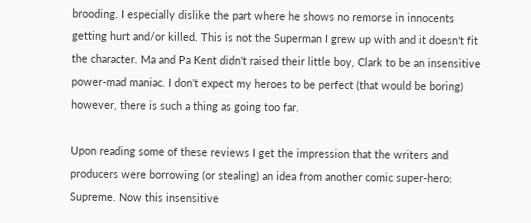brooding. I especially dislike the part where he shows no remorse in innocents getting hurt and/or killed. This is not the Superman I grew up with and it doesn't fit the character. Ma and Pa Kent didn't raised their little boy, Clark to be an insensitive power-mad maniac. I don't expect my heroes to be perfect (that would be boring) however, there is such a thing as going too far.

Upon reading some of these reviews I get the impression that the writers and producers were borrowing (or stealing) an idea from another comic super-hero: Supreme. Now this insensitive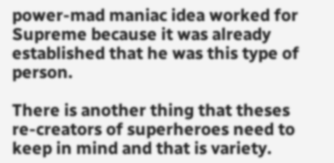power-mad maniac idea worked for Supreme because it was already established that he was this type of person.

There is another thing that theses re-creators of superheroes need to keep in mind and that is variety.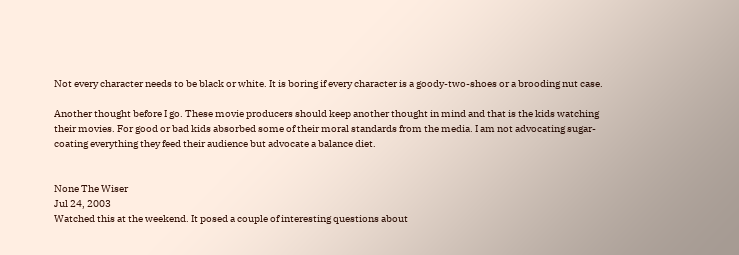Not every character needs to be black or white. It is boring if every character is a goody-two-shoes or a brooding nut case.

Another thought before I go. These movie producers should keep another thought in mind and that is the kids watching their movies. For good or bad kids absorbed some of their moral standards from the media. I am not advocating sugar-coating everything they feed their audience but advocate a balance diet.


None The Wiser
Jul 24, 2003
Watched this at the weekend. It posed a couple of interesting questions about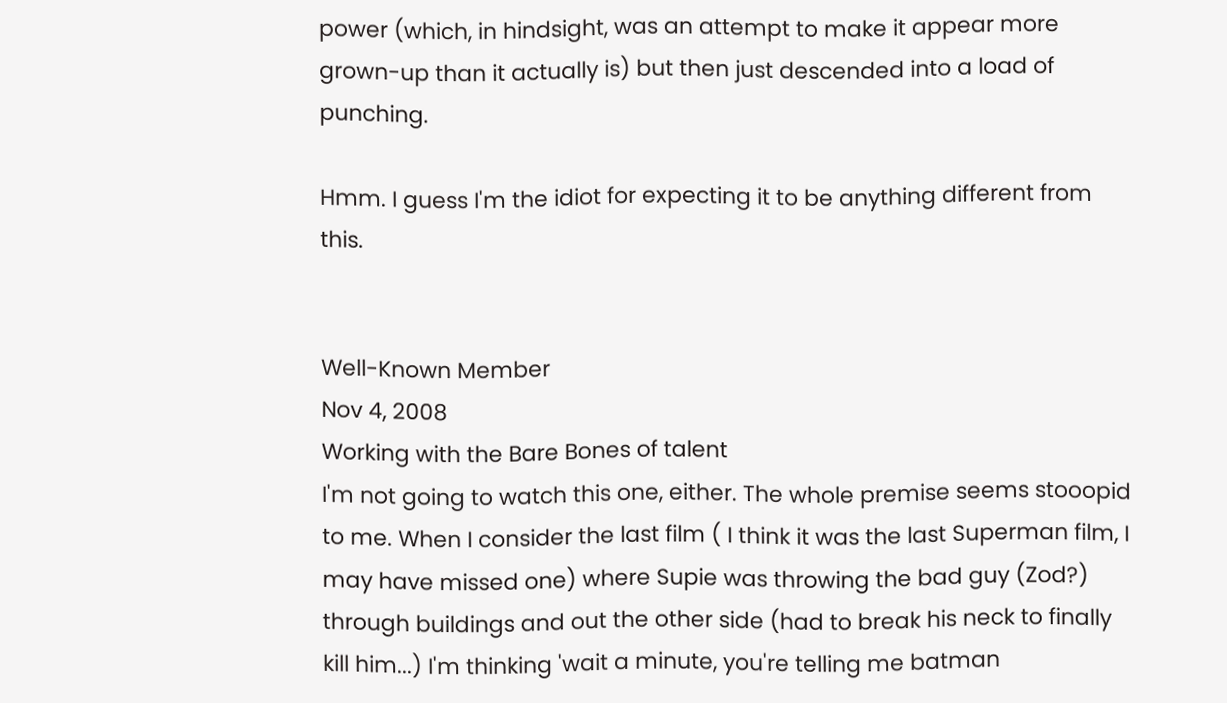power (which, in hindsight, was an attempt to make it appear more grown-up than it actually is) but then just descended into a load of punching.

Hmm. I guess I'm the idiot for expecting it to be anything different from this.


Well-Known Member
Nov 4, 2008
Working with the Bare Bones of talent
I'm not going to watch this one, either. The whole premise seems stooopid to me. When I consider the last film ( I think it was the last Superman film, I may have missed one) where Supie was throwing the bad guy (Zod?) through buildings and out the other side (had to break his neck to finally kill him...) I'm thinking 'wait a minute, you're telling me batman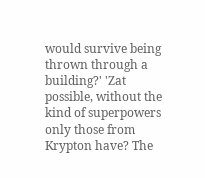would survive being thrown through a building?' 'Zat possible, without the kind of superpowers only those from Krypton have? The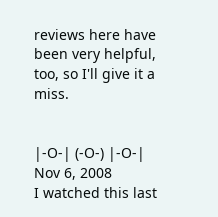reviews here have been very helpful, too, so I'll give it a miss.


|-O-| (-O-) |-O-|
Nov 6, 2008
I watched this last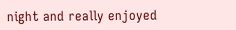night and really enjoyed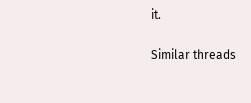it.

Similar threads